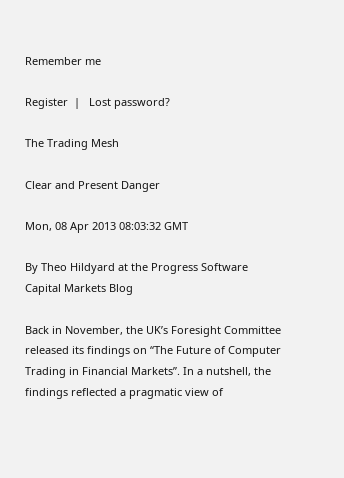Remember me

Register  |   Lost password?

The Trading Mesh

Clear and Present Danger

Mon, 08 Apr 2013 08:03:32 GMT

By Theo Hildyard at the Progress Software Capital Markets Blog

Back in November, the UK’s Foresight Committee released its findings on “The Future of Computer Trading in Financial Markets”. In a nutshell, the findings reflected a pragmatic view of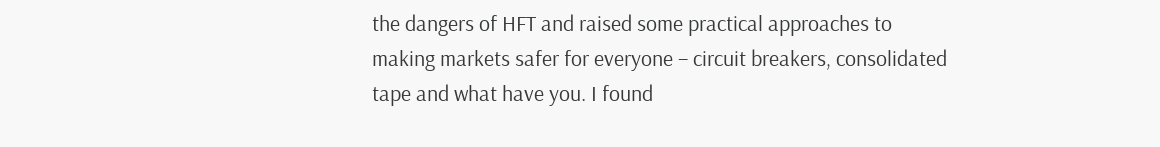the dangers of HFT and raised some practical approaches to making markets safer for everyone – circuit breakers, consolidated tape and what have you. I found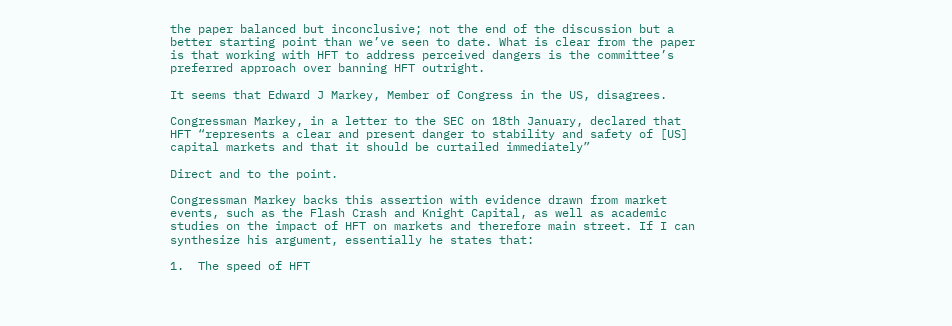the paper balanced but inconclusive; not the end of the discussion but a better starting point than we’ve seen to date. What is clear from the paper is that working with HFT to address perceived dangers is the committee’s preferred approach over banning HFT outright.

It seems that Edward J Markey, Member of Congress in the US, disagrees.

Congressman Markey, in a letter to the SEC on 18th January, declared that HFT “represents a clear and present danger to stability and safety of [US] capital markets and that it should be curtailed immediately”

Direct and to the point.

Congressman Markey backs this assertion with evidence drawn from market events, such as the Flash Crash and Knight Capital, as well as academic studies on the impact of HFT on markets and therefore main street. If I can synthesize his argument, essentially he states that:

1.  The speed of HFT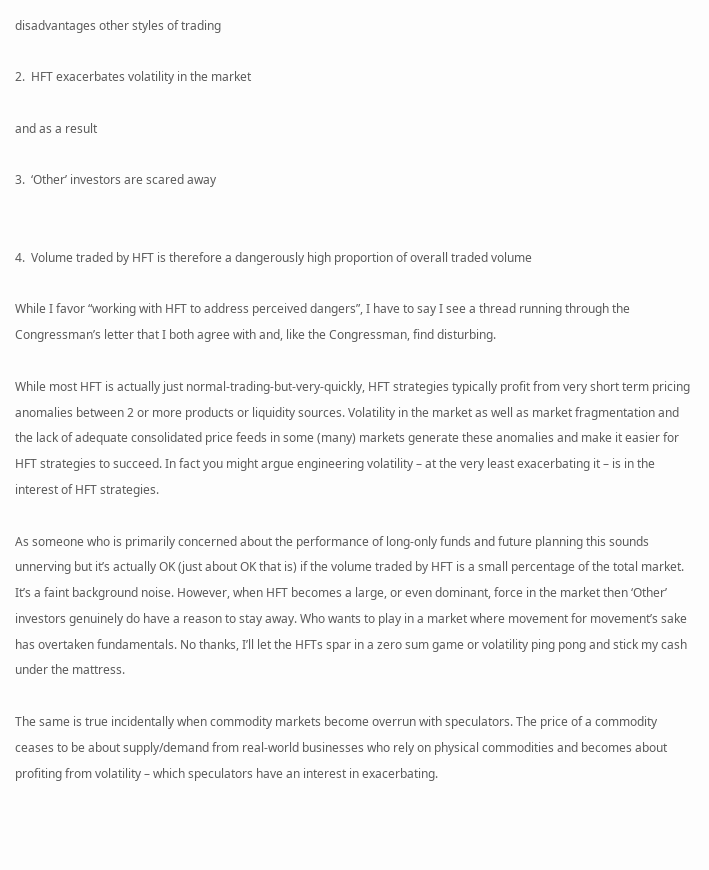disadvantages other styles of trading

2.  HFT exacerbates volatility in the market

and as a result

3.  ‘Other’ investors are scared away


4.  Volume traded by HFT is therefore a dangerously high proportion of overall traded volume

While I favor “working with HFT to address perceived dangers”, I have to say I see a thread running through the Congressman’s letter that I both agree with and, like the Congressman, find disturbing.

While most HFT is actually just normal-trading-but-very-quickly, HFT strategies typically profit from very short term pricing anomalies between 2 or more products or liquidity sources. Volatility in the market as well as market fragmentation and the lack of adequate consolidated price feeds in some (many) markets generate these anomalies and make it easier for HFT strategies to succeed. In fact you might argue engineering volatility – at the very least exacerbating it – is in the interest of HFT strategies.

As someone who is primarily concerned about the performance of long-only funds and future planning this sounds unnerving but it’s actually OK (just about OK that is) if the volume traded by HFT is a small percentage of the total market. It’s a faint background noise. However, when HFT becomes a large, or even dominant, force in the market then ‘Other’ investors genuinely do have a reason to stay away. Who wants to play in a market where movement for movement’s sake has overtaken fundamentals. No thanks, I’ll let the HFTs spar in a zero sum game or volatility ping pong and stick my cash under the mattress.

The same is true incidentally when commodity markets become overrun with speculators. The price of a commodity ceases to be about supply/demand from real-world businesses who rely on physical commodities and becomes about profiting from volatility – which speculators have an interest in exacerbating.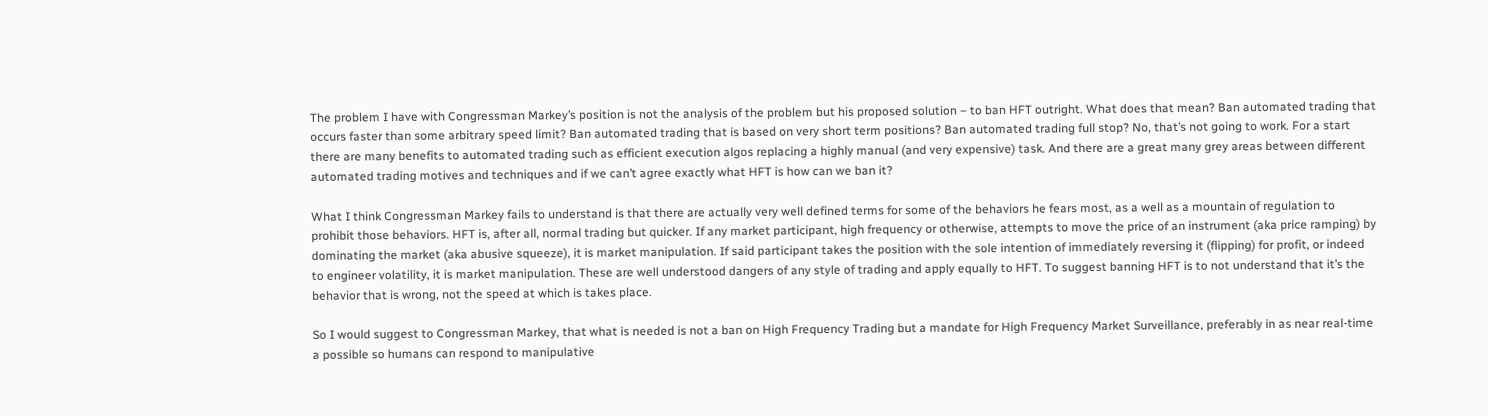The problem I have with Congressman Markey’s position is not the analysis of the problem but his proposed solution – to ban HFT outright. What does that mean? Ban automated trading that occurs faster than some arbitrary speed limit? Ban automated trading that is based on very short term positions? Ban automated trading full stop? No, that’s not going to work. For a start there are many benefits to automated trading such as efficient execution algos replacing a highly manual (and very expensive) task. And there are a great many grey areas between different automated trading motives and techniques and if we can’t agree exactly what HFT is how can we ban it?

What I think Congressman Markey fails to understand is that there are actually very well defined terms for some of the behaviors he fears most, as a well as a mountain of regulation to prohibit those behaviors. HFT is, after all, normal trading but quicker. If any market participant, high frequency or otherwise, attempts to move the price of an instrument (aka price ramping) by dominating the market (aka abusive squeeze), it is market manipulation. If said participant takes the position with the sole intention of immediately reversing it (flipping) for profit, or indeed to engineer volatility, it is market manipulation. These are well understood dangers of any style of trading and apply equally to HFT. To suggest banning HFT is to not understand that it’s the behavior that is wrong, not the speed at which is takes place.

So I would suggest to Congressman Markey, that what is needed is not a ban on High Frequency Trading but a mandate for High Frequency Market Surveillance, preferably in as near real-time a possible so humans can respond to manipulative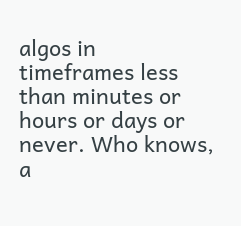algos in timeframes less than minutes or hours or days or never. Who knows, a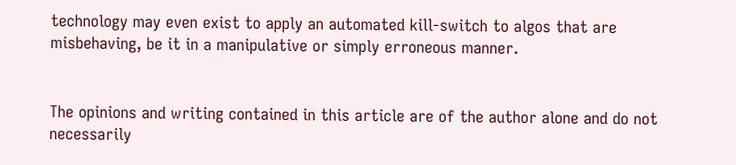technology may even exist to apply an automated kill-switch to algos that are misbehaving, be it in a manipulative or simply erroneous manner.


The opinions and writing contained in this article are of the author alone and do not necessarily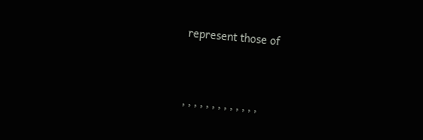represent those of


, , , , , , , , , , , , ,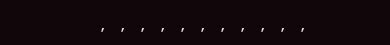, , , , , , , , , , ,